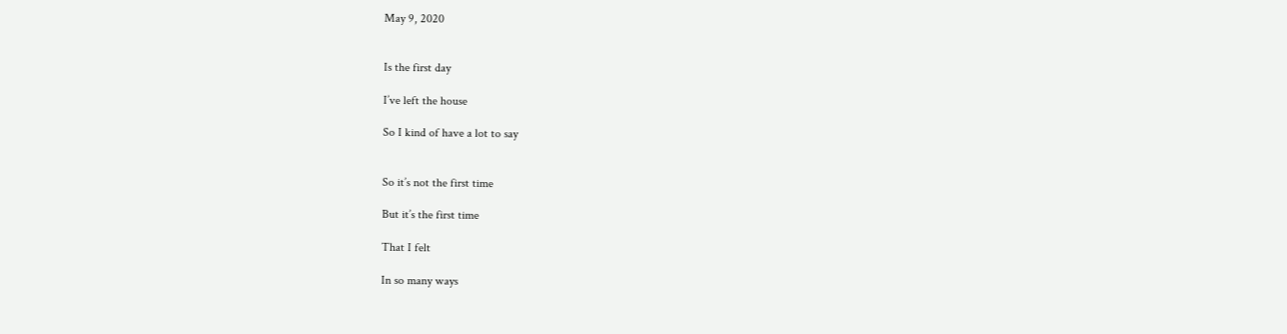May 9, 2020


Is the first day

I’ve left the house

So I kind of have a lot to say


So it’s not the first time

But it’s the first time

That I felt

In so many ways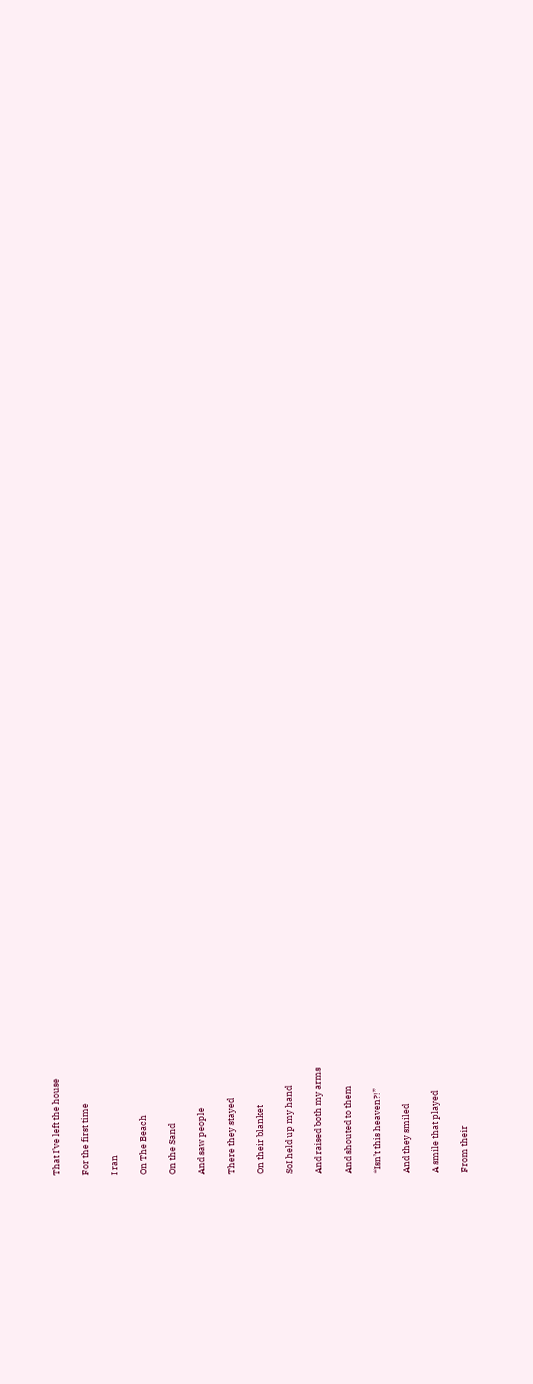That I’ve left the house

For the first time

I ran

On The Beach

On the Sand

And saw people

There they stayed

On their blanket

SoI held up my hand

And raised both my arms

And shouted to them

“Isn’t this heaven?!”

And they smiled

A smile that played

From their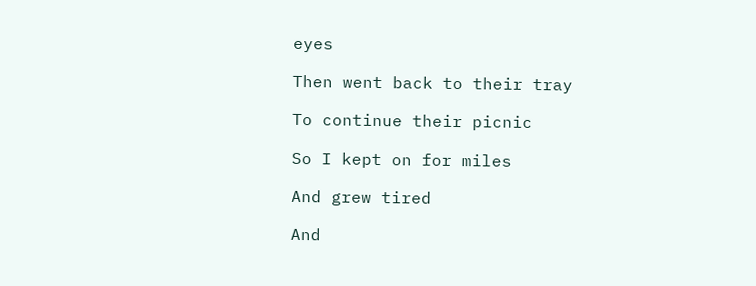eyes

Then went back to their tray

To continue their picnic

So I kept on for miles

And grew tired

And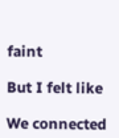faint

But I felt like

We connected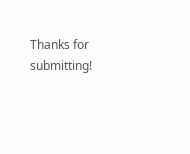Thanks for submitting!